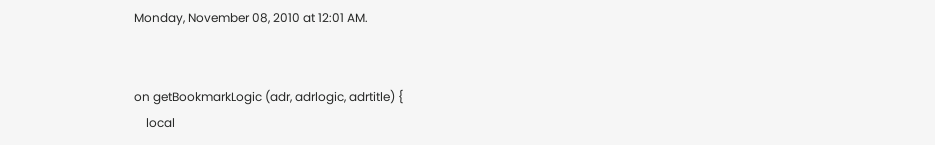Monday, November 08, 2010 at 12:01 AM.


on getBookmarkLogic (adr, adrlogic, adrtitle) {
    local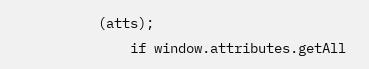(atts);
    if window.attributes.getAll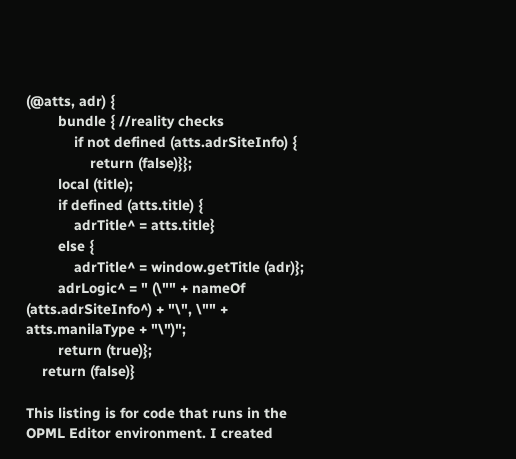(@atts, adr) {
        bundle { //reality checks
            if not defined (atts.adrSiteInfo) {
                return (false)}};
        local (title);
        if defined (atts.title) {
            adrTitle^ = atts.title}
        else {
            adrTitle^ = window.getTitle (adr)};
        adrLogic^ = " (\"" + nameOf (atts.adrSiteInfo^) + "\", \"" + atts.manilaType + "\")";
        return (true)};
    return (false)}

This listing is for code that runs in the OPML Editor environment. I created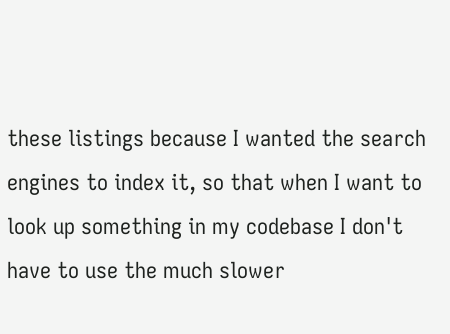these listings because I wanted the search engines to index it, so that when I want to look up something in my codebase I don't have to use the much slower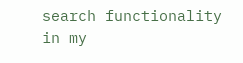search functionality in my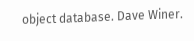object database. Dave Winer.